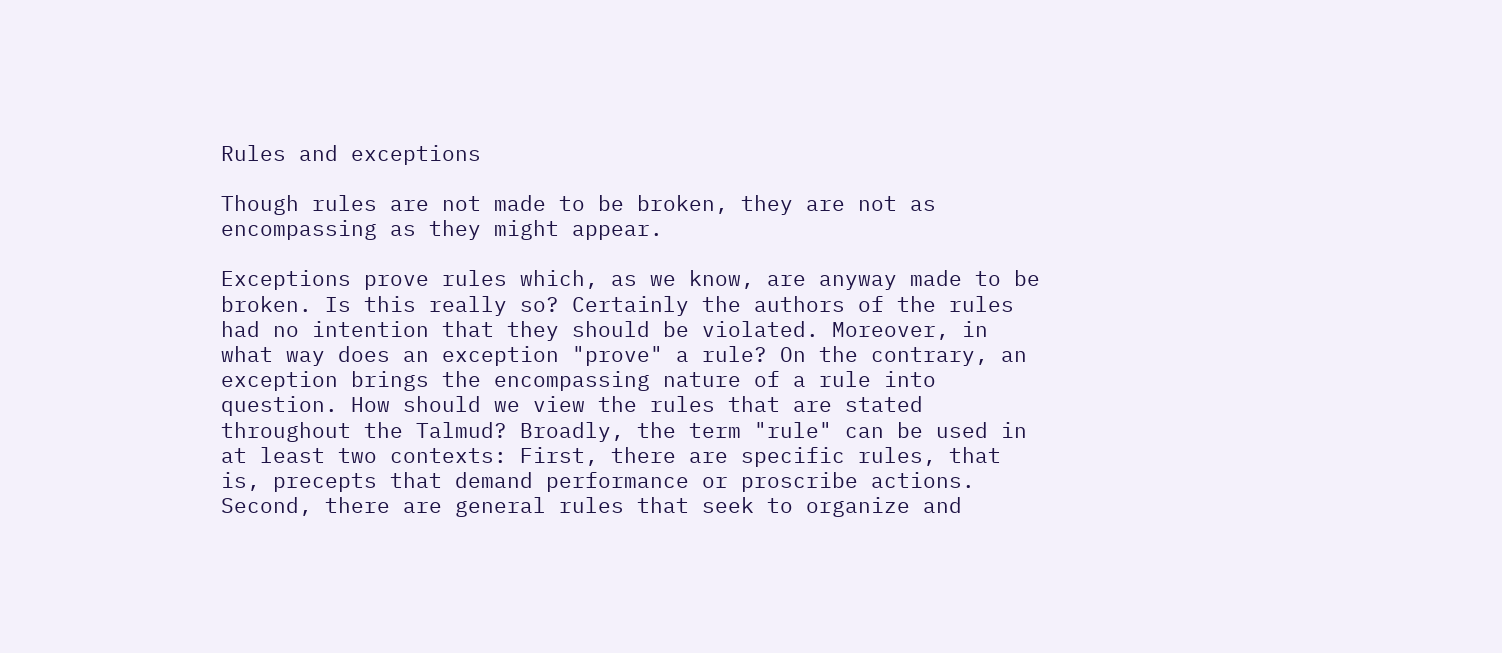Rules and exceptions

Though rules are not made to be broken, they are not as encompassing as they might appear.

Exceptions prove rules which, as we know, are anyway made to be broken. Is this really so? Certainly the authors of the rules had no intention that they should be violated. Moreover, in what way does an exception "prove" a rule? On the contrary, an exception brings the encompassing nature of a rule into question. How should we view the rules that are stated throughout the Talmud? Broadly, the term "rule" can be used in at least two contexts: First, there are specific rules, that is, precepts that demand performance or proscribe actions. Second, there are general rules that seek to organize and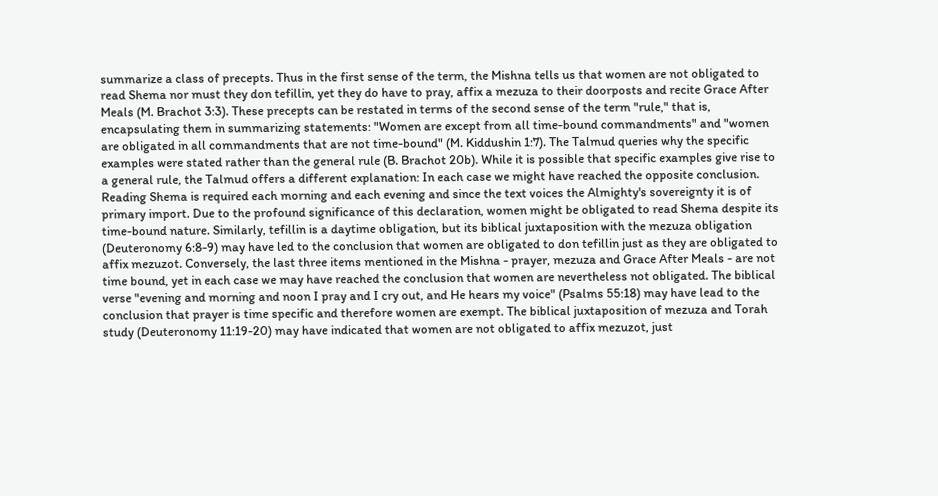summarize a class of precepts. Thus in the first sense of the term, the Mishna tells us that women are not obligated to read Shema nor must they don tefillin, yet they do have to pray, affix a mezuza to their doorposts and recite Grace After Meals (M. Brachot 3:3). These precepts can be restated in terms of the second sense of the term "rule," that is, encapsulating them in summarizing statements: "Women are except from all time-bound commandments" and "women are obligated in all commandments that are not time-bound" (M. Kiddushin 1:7). The Talmud queries why the specific examples were stated rather than the general rule (B. Brachot 20b). While it is possible that specific examples give rise to a general rule, the Talmud offers a different explanation: In each case we might have reached the opposite conclusion. Reading Shema is required each morning and each evening and since the text voices the Almighty's sovereignty it is of primary import. Due to the profound significance of this declaration, women might be obligated to read Shema despite its time-bound nature. Similarly, tefillin is a daytime obligation, but its biblical juxtaposition with the mezuza obligation (Deuteronomy 6:8-9) may have led to the conclusion that women are obligated to don tefillin just as they are obligated to affix mezuzot. Conversely, the last three items mentioned in the Mishna - prayer, mezuza and Grace After Meals - are not time bound, yet in each case we may have reached the conclusion that women are nevertheless not obligated. The biblical verse "evening and morning and noon I pray and I cry out, and He hears my voice" (Psalms 55:18) may have lead to the conclusion that prayer is time specific and therefore women are exempt. The biblical juxtaposition of mezuza and Torah study (Deuteronomy 11:19-20) may have indicated that women are not obligated to affix mezuzot, just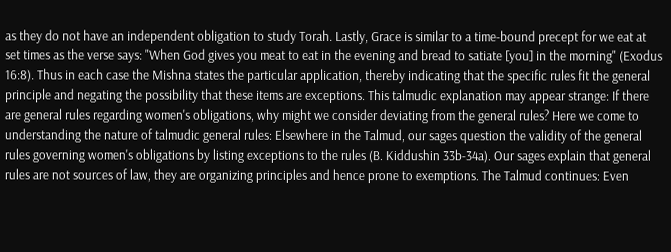as they do not have an independent obligation to study Torah. Lastly, Grace is similar to a time-bound precept for we eat at set times as the verse says: "When God gives you meat to eat in the evening and bread to satiate [you] in the morning" (Exodus 16:8). Thus in each case the Mishna states the particular application, thereby indicating that the specific rules fit the general principle and negating the possibility that these items are exceptions. This talmudic explanation may appear strange: If there are general rules regarding women's obligations, why might we consider deviating from the general rules? Here we come to understanding the nature of talmudic general rules: Elsewhere in the Talmud, our sages question the validity of the general rules governing women's obligations by listing exceptions to the rules (B. Kiddushin 33b-34a). Our sages explain that general rules are not sources of law, they are organizing principles and hence prone to exemptions. The Talmud continues: Even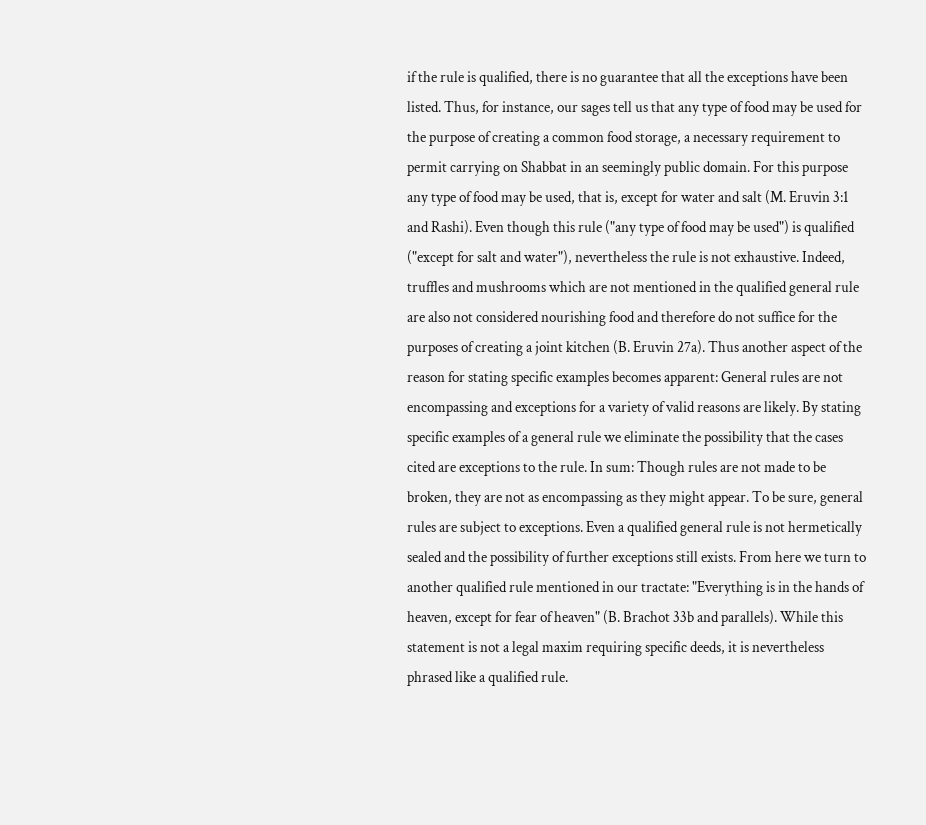if the rule is qualified, there is no guarantee that all the exceptions have been listed. Thus, for instance, our sages tell us that any type of food may be used for the purpose of creating a common food storage, a necessary requirement to permit carrying on Shabbat in an seemingly public domain. For this purpose any type of food may be used, that is, except for water and salt (M. Eruvin 3:1 and Rashi). Even though this rule ("any type of food may be used") is qualified ("except for salt and water"), nevertheless the rule is not exhaustive. Indeed, truffles and mushrooms which are not mentioned in the qualified general rule are also not considered nourishing food and therefore do not suffice for the purposes of creating a joint kitchen (B. Eruvin 27a). Thus another aspect of the reason for stating specific examples becomes apparent: General rules are not encompassing and exceptions for a variety of valid reasons are likely. By stating specific examples of a general rule we eliminate the possibility that the cases cited are exceptions to the rule. In sum: Though rules are not made to be broken, they are not as encompassing as they might appear. To be sure, general rules are subject to exceptions. Even a qualified general rule is not hermetically sealed and the possibility of further exceptions still exists. From here we turn to another qualified rule mentioned in our tractate: "Everything is in the hands of heaven, except for fear of heaven" (B. Brachot 33b and parallels). While this statement is not a legal maxim requiring specific deeds, it is nevertheless phrased like a qualified rule.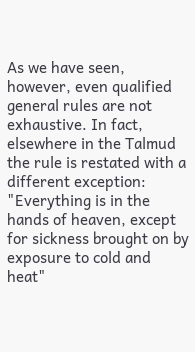As we have seen, however, even qualified general rules are not exhaustive. In fact, elsewhere in the Talmud the rule is restated with a different exception: "Everything is in the hands of heaven, except for sickness brought on by exposure to cold and heat"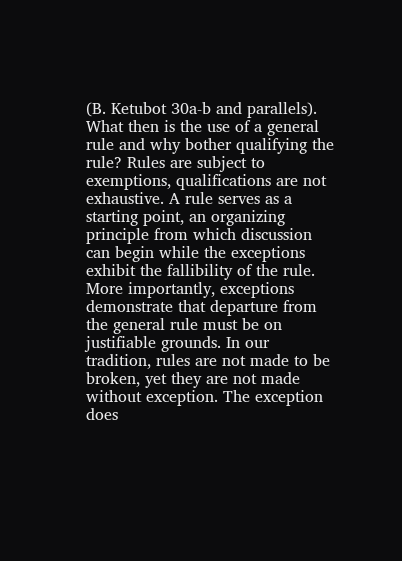(B. Ketubot 30a-b and parallels). What then is the use of a general rule and why bother qualifying the rule? Rules are subject to exemptions, qualifications are not exhaustive. A rule serves as a starting point, an organizing principle from which discussion can begin while the exceptions exhibit the fallibility of the rule. More importantly, exceptions demonstrate that departure from the general rule must be on justifiable grounds. In our tradition, rules are not made to be broken, yet they are not made without exception. The exception does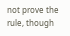not prove the rule, though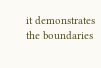it demonstrates the boundaries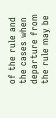of the rule and the cases when departure from the rule may be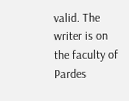valid. The writer is on the faculty of Pardes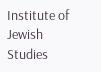Institute of Jewish Studies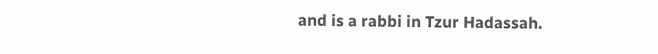and is a rabbi in Tzur Hadassah.